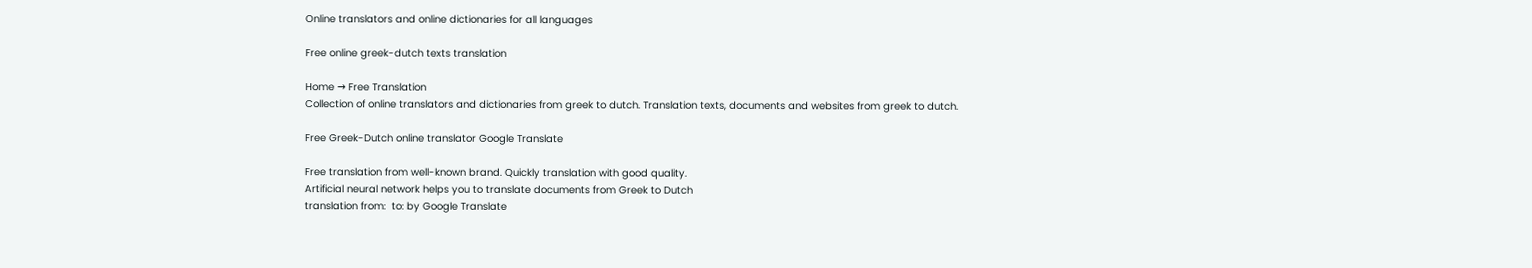Online translators and online dictionaries for all languages

Free online greek-dutch texts translation

Home → Free Translation
Collection of online translators and dictionaries from greek to dutch. Translation texts, documents and websites from greek to dutch.

Free Greek-Dutch online translator Google Translate

Free translation from well-known brand. Quickly translation with good quality.
Artificial neural network helps you to translate documents from Greek to Dutch
translation from:  to: by Google Translate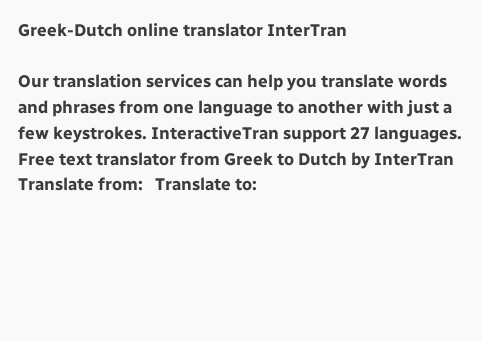Greek-Dutch online translator InterTran

Our translation services can help you translate words and phrases from one language to another with just a few keystrokes. InteractiveTran support 27 languages.
Free text translator from Greek to Dutch by InterTran
Translate from:   Translate to: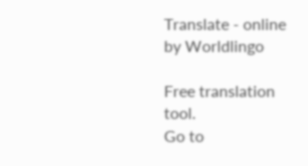Translate - online by Worldlingo

Free translation tool.
Go to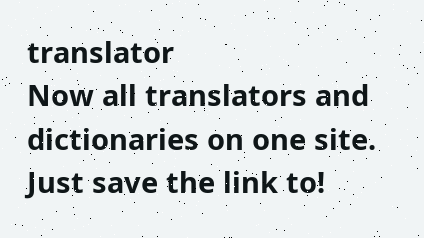translator
Now all translators and dictionaries on one site.
Just save the link to!